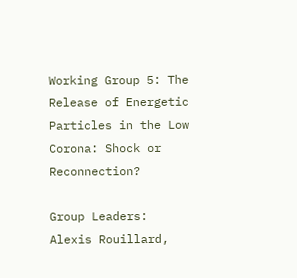Working Group 5: The Release of Energetic Particles in the Low Corona: Shock or Reconnection?

Group Leaders: Alexis Rouillard,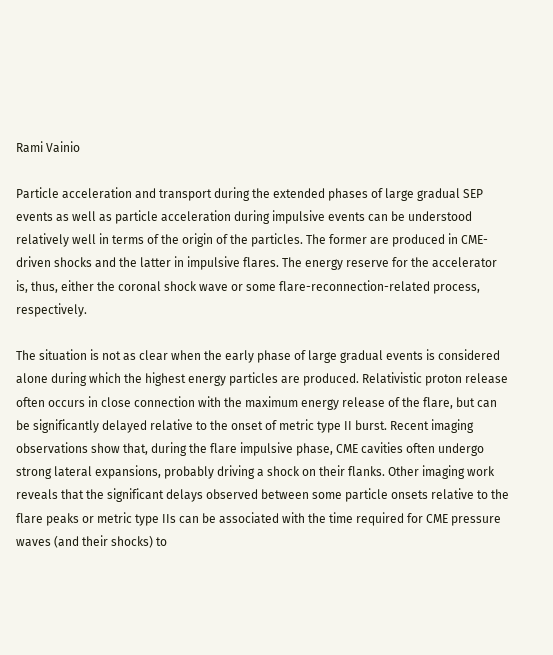Rami Vainio

Particle acceleration and transport during the extended phases of large gradual SEP events as well as particle acceleration during impulsive events can be understood relatively well in terms of the origin of the particles. The former are produced in CME-driven shocks and the latter in impulsive flares. The energy reserve for the accelerator is, thus, either the coronal shock wave or some flare-reconnection-related process, respectively.

The situation is not as clear when the early phase of large gradual events is considered alone during which the highest energy particles are produced. Relativistic proton release often occurs in close connection with the maximum energy release of the flare, but can be significantly delayed relative to the onset of metric type II burst. Recent imaging observations show that, during the flare impulsive phase, CME cavities often undergo strong lateral expansions, probably driving a shock on their flanks. Other imaging work reveals that the significant delays observed between some particle onsets relative to the flare peaks or metric type IIs can be associated with the time required for CME pressure waves (and their shocks) to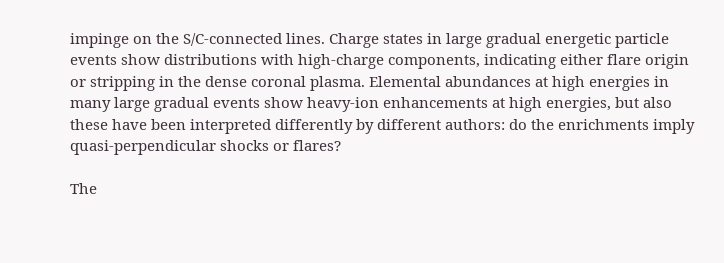impinge on the S/C-connected lines. Charge states in large gradual energetic particle events show distributions with high-charge components, indicating either flare origin or stripping in the dense coronal plasma. Elemental abundances at high energies in many large gradual events show heavy-ion enhancements at high energies, but also these have been interpreted differently by different authors: do the enrichments imply quasi-perpendicular shocks or flares?

The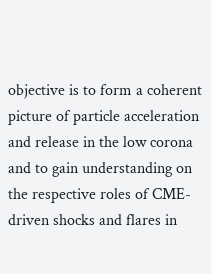objective is to form a coherent picture of particle acceleration and release in the low corona and to gain understanding on the respective roles of CME-driven shocks and flares in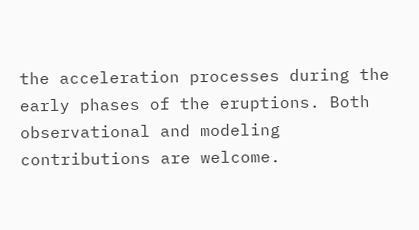the acceleration processes during the early phases of the eruptions. Both observational and modeling contributions are welcome.